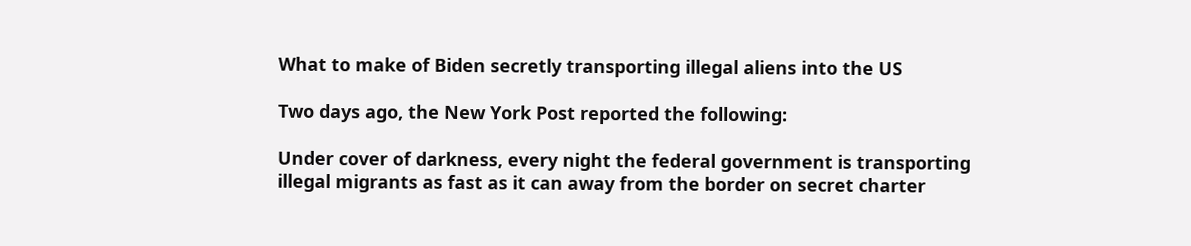What to make of Biden secretly transporting illegal aliens into the US

Two days ago, the New York Post reported the following:

Under cover of darkness, every night the federal government is transporting illegal migrants as fast as it can away from the border on secret charter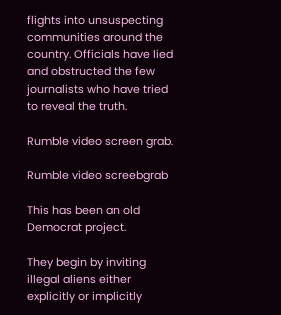flights into unsuspecting communities around the country. Officials have lied and obstructed the few journalists who have tried to reveal the truth.

Rumble video screen grab.

Rumble video screebgrab

This has been an old Democrat project.

They begin by inviting illegal aliens either explicitly or implicitly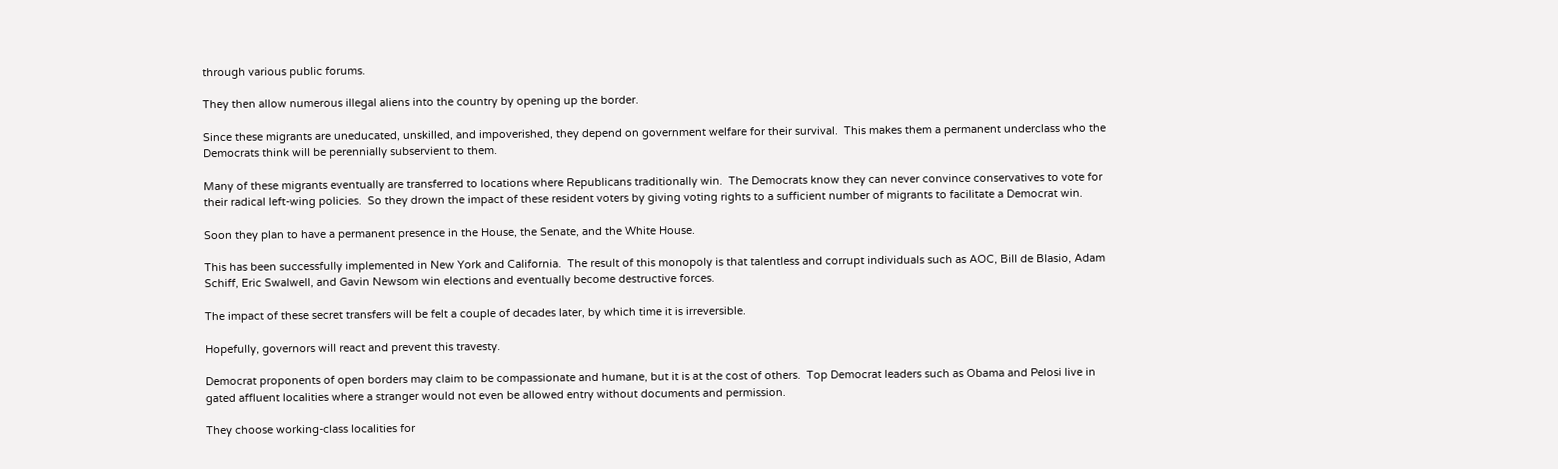through various public forums.

They then allow numerous illegal aliens into the country by opening up the border.

Since these migrants are uneducated, unskilled, and impoverished, they depend on government welfare for their survival.  This makes them a permanent underclass who the Democrats think will be perennially subservient to them.

Many of these migrants eventually are transferred to locations where Republicans traditionally win.  The Democrats know they can never convince conservatives to vote for their radical left-wing policies.  So they drown the impact of these resident voters by giving voting rights to a sufficient number of migrants to facilitate a Democrat win.

Soon they plan to have a permanent presence in the House, the Senate, and the White House.

This has been successfully implemented in New York and California.  The result of this monopoly is that talentless and corrupt individuals such as AOC, Bill de Blasio, Adam Schiff, Eric Swalwell, and Gavin Newsom win elections and eventually become destructive forces.

The impact of these secret transfers will be felt a couple of decades later, by which time it is irreversible.

Hopefully, governors will react and prevent this travesty.

Democrat proponents of open borders may claim to be compassionate and humane, but it is at the cost of others.  Top Democrat leaders such as Obama and Pelosi live in gated affluent localities where a stranger would not even be allowed entry without documents and permission.

They choose working-class localities for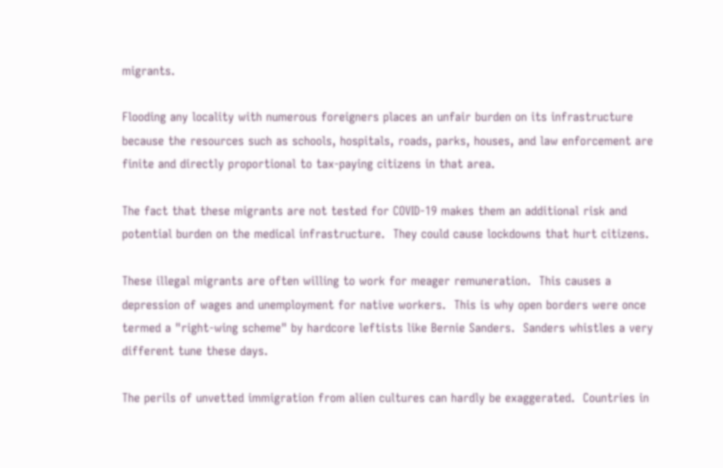migrants.

Flooding any locality with numerous foreigners places an unfair burden on its infrastructure because the resources such as schools, hospitals, roads, parks, houses, and law enforcement are finite and directly proportional to tax-paying citizens in that area.

The fact that these migrants are not tested for COVID-19 makes them an additional risk and potential burden on the medical infrastructure.  They could cause lockdowns that hurt citizens.

These illegal migrants are often willing to work for meager remuneration.  This causes a depression of wages and unemployment for native workers.  This is why open borders were once termed a "right-wing scheme" by hardcore leftists like Bernie Sanders.  Sanders whistles a very different tune these days.

The perils of unvetted immigration from alien cultures can hardly be exaggerated.  Countries in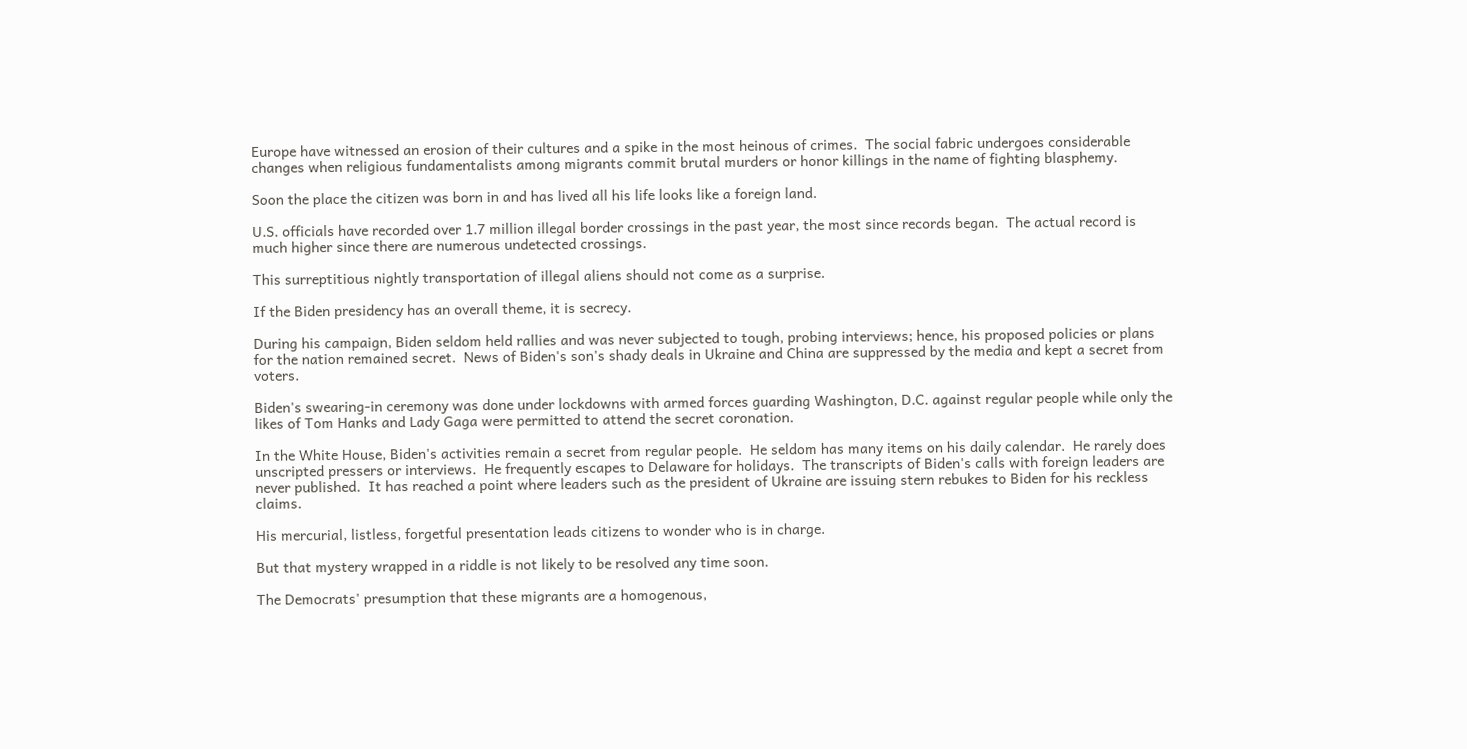Europe have witnessed an erosion of their cultures and a spike in the most heinous of crimes.  The social fabric undergoes considerable changes when religious fundamentalists among migrants commit brutal murders or honor killings in the name of fighting blasphemy.

Soon the place the citizen was born in and has lived all his life looks like a foreign land.

U.S. officials have recorded over 1.7 million illegal border crossings in the past year, the most since records began.  The actual record is much higher since there are numerous undetected crossings.

This surreptitious nightly transportation of illegal aliens should not come as a surprise.

If the Biden presidency has an overall theme, it is secrecy.

During his campaign, Biden seldom held rallies and was never subjected to tough, probing interviews; hence, his proposed policies or plans for the nation remained secret.  News of Biden's son's shady deals in Ukraine and China are suppressed by the media and kept a secret from voters.

Biden's swearing-in ceremony was done under lockdowns with armed forces guarding Washington, D.C. against regular people while only the likes of Tom Hanks and Lady Gaga were permitted to attend the secret coronation.

In the White House, Biden's activities remain a secret from regular people.  He seldom has many items on his daily calendar.  He rarely does unscripted pressers or interviews.  He frequently escapes to Delaware for holidays.  The transcripts of Biden's calls with foreign leaders are never published.  It has reached a point where leaders such as the president of Ukraine are issuing stern rebukes to Biden for his reckless claims.

His mercurial, listless, forgetful presentation leads citizens to wonder who is in charge.

But that mystery wrapped in a riddle is not likely to be resolved any time soon.

The Democrats' presumption that these migrants are a homogenous,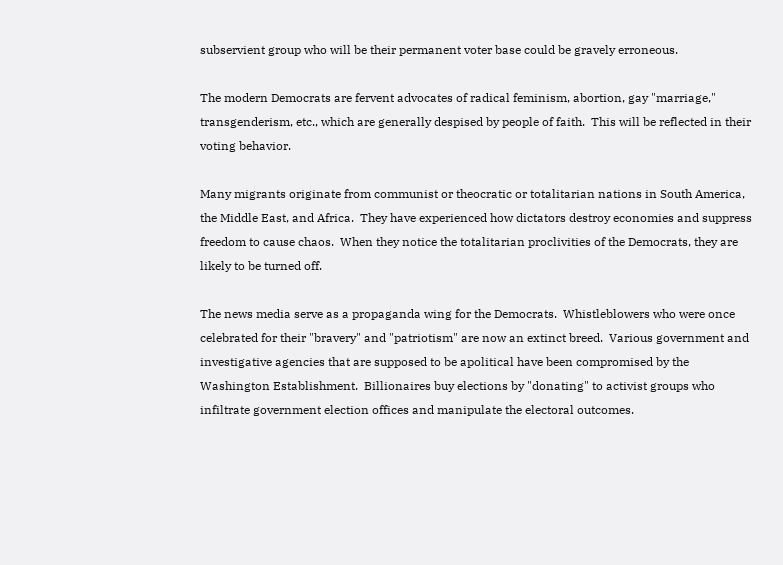subservient group who will be their permanent voter base could be gravely erroneous.

The modern Democrats are fervent advocates of radical feminism, abortion, gay "marriage," transgenderism, etc., which are generally despised by people of faith.  This will be reflected in their voting behavior.

Many migrants originate from communist or theocratic or totalitarian nations in South America, the Middle East, and Africa.  They have experienced how dictators destroy economies and suppress freedom to cause chaos.  When they notice the totalitarian proclivities of the Democrats, they are likely to be turned off.

The news media serve as a propaganda wing for the Democrats.  Whistleblowers who were once celebrated for their "bravery" and "patriotism" are now an extinct breed.  Various government and investigative agencies that are supposed to be apolitical have been compromised by the Washington Establishment.  Billionaires buy elections by "donating" to activist groups who infiltrate government election offices and manipulate the electoral outcomes.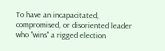To have an incapacitated, compromised, or disoriented leader who "wins" a rigged election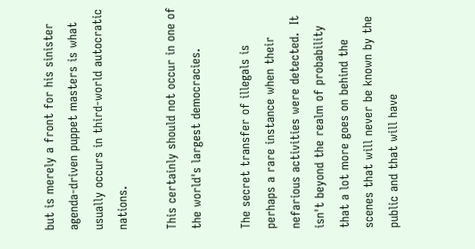but is merely a front for his sinister agenda-driven puppet masters is what usually occurs in third-world autocratic nations.

This certainly should not occur in one of the world's largest democracies.

The secret transfer of illegals is perhaps a rare instance when their nefarious activities were detected.  It isn't beyond the realm of probability that a lot more goes on behind the scenes that will never be known by the public and that will have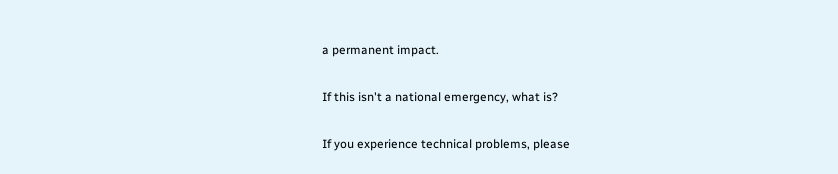a permanent impact.

If this isn't a national emergency, what is?

If you experience technical problems, please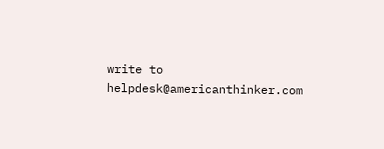write to helpdesk@americanthinker.com